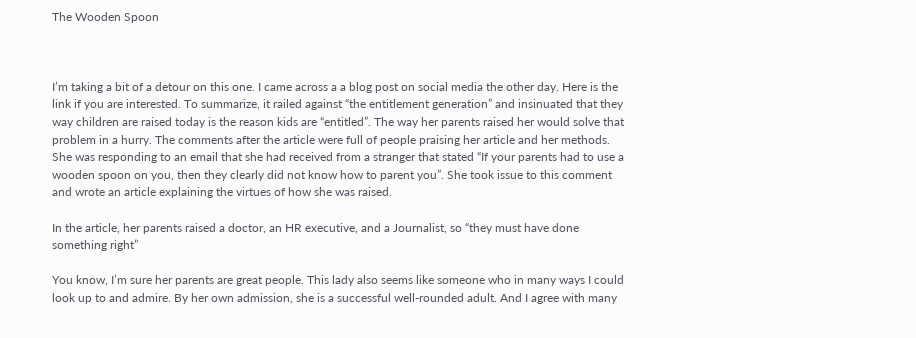The Wooden Spoon



I’m taking a bit of a detour on this one. I came across a a blog post on social media the other day. Here is the link if you are interested. To summarize, it railed against “the entitlement generation” and insinuated that they way children are raised today is the reason kids are “entitled”. The way her parents raised her would solve that problem in a hurry. The comments after the article were full of people praising her article and her methods. She was responding to an email that she had received from a stranger that stated “If your parents had to use a wooden spoon on you, then they clearly did not know how to parent you”. She took issue to this comment and wrote an article explaining the virtues of how she was raised.

In the article, her parents raised a doctor, an HR executive, and a Journalist, so “they must have done something right”

You know, I’m sure her parents are great people. This lady also seems like someone who in many ways I could look up to and admire. By her own admission, she is a successful well-rounded adult. And I agree with many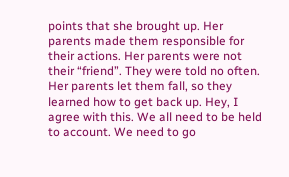points that she brought up. Her parents made them responsible for their actions. Her parents were not their “friend”. They were told no often. Her parents let them fall, so they learned how to get back up. Hey, I agree with this. We all need to be held to account. We need to go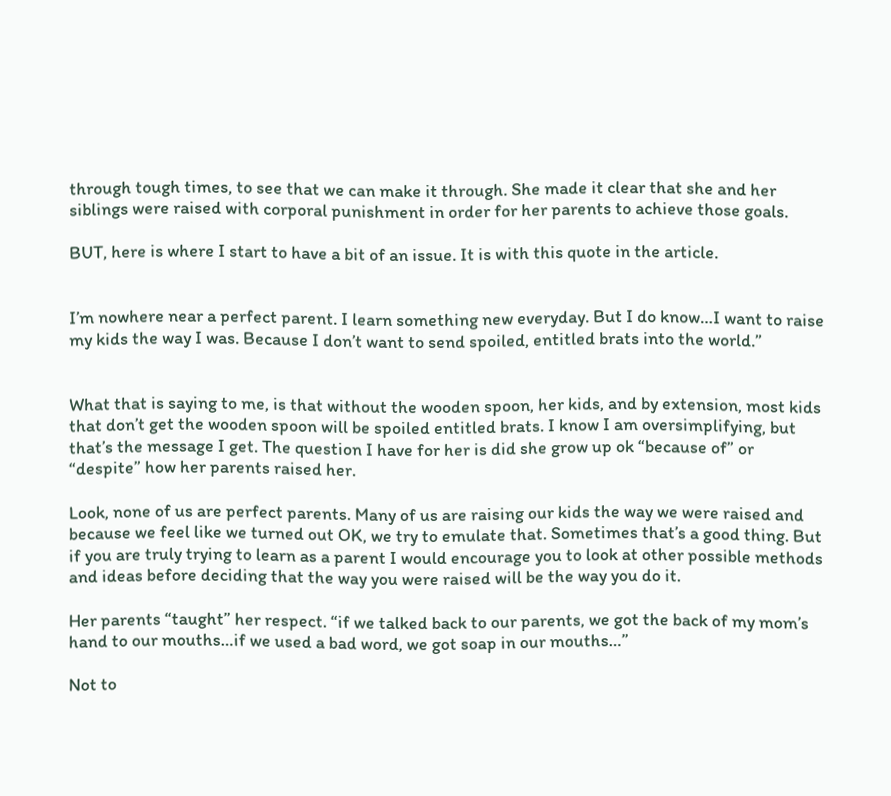through tough times, to see that we can make it through. She made it clear that she and her siblings were raised with corporal punishment in order for her parents to achieve those goals.

BUT, here is where I start to have a bit of an issue. It is with this quote in the article.


I’m nowhere near a perfect parent. I learn something new everyday. But I do know…I want to raise my kids the way I was. Because I don’t want to send spoiled, entitled brats into the world.”


What that is saying to me, is that without the wooden spoon, her kids, and by extension, most kids that don’t get the wooden spoon will be spoiled entitled brats. I know I am oversimplifying, but that’s the message I get. The question I have for her is did she grow up ok “because of” or “despite” how her parents raised her.

Look, none of us are perfect parents. Many of us are raising our kids the way we were raised and because we feel like we turned out OK, we try to emulate that. Sometimes that’s a good thing. But if you are truly trying to learn as a parent I would encourage you to look at other possible methods and ideas before deciding that the way you were raised will be the way you do it.

Her parents “taught” her respect. “if we talked back to our parents, we got the back of my mom’s hand to our mouths…if we used a bad word, we got soap in our mouths…”

Not to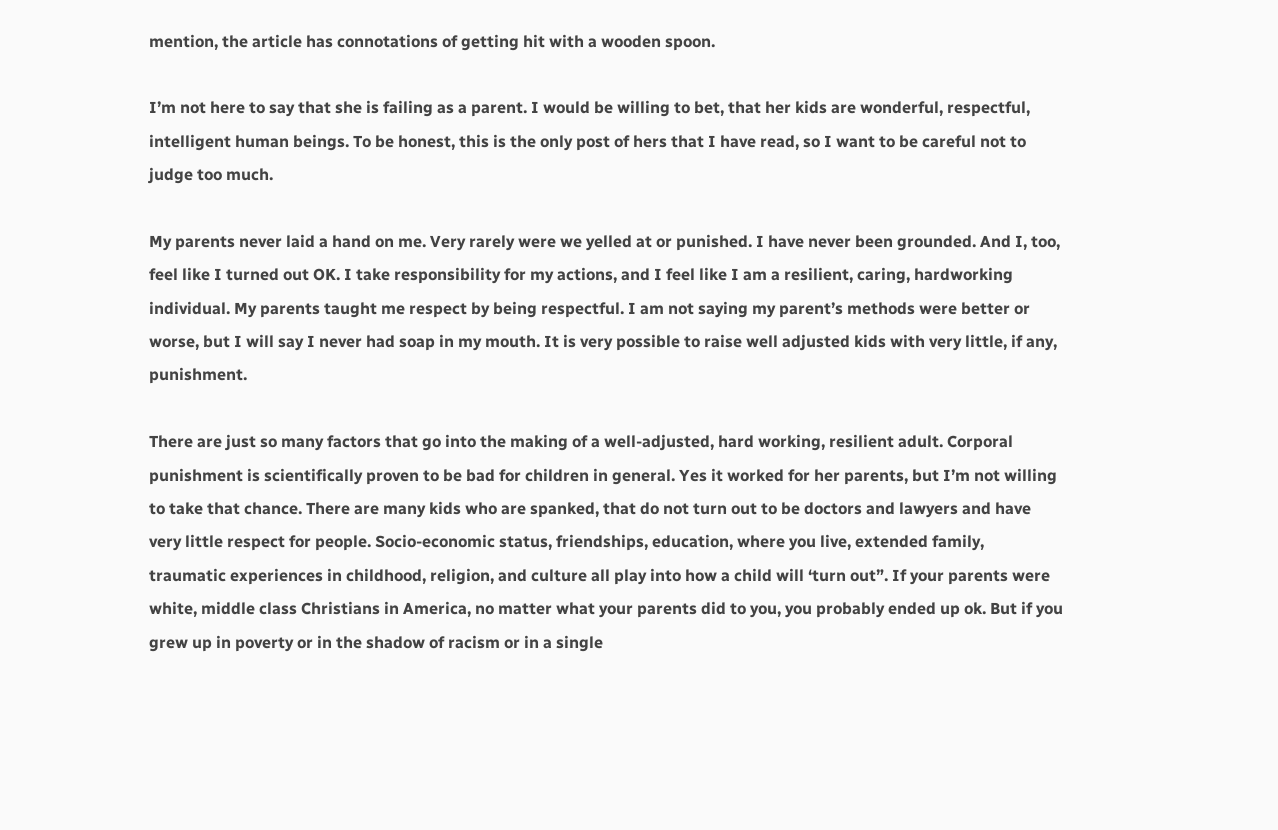mention, the article has connotations of getting hit with a wooden spoon.

I’m not here to say that she is failing as a parent. I would be willing to bet, that her kids are wonderful, respectful, intelligent human beings. To be honest, this is the only post of hers that I have read, so I want to be careful not to judge too much.

My parents never laid a hand on me. Very rarely were we yelled at or punished. I have never been grounded. And I, too, feel like I turned out OK. I take responsibility for my actions, and I feel like I am a resilient, caring, hardworking individual. My parents taught me respect by being respectful. I am not saying my parent’s methods were better or worse, but I will say I never had soap in my mouth. It is very possible to raise well adjusted kids with very little, if any, punishment.

There are just so many factors that go into the making of a well-adjusted, hard working, resilient adult. Corporal punishment is scientifically proven to be bad for children in general. Yes it worked for her parents, but I’m not willing to take that chance. There are many kids who are spanked, that do not turn out to be doctors and lawyers and have very little respect for people. Socio-economic status, friendships, education, where you live, extended family, traumatic experiences in childhood, religion, and culture all play into how a child will ‘turn out”. If your parents were white, middle class Christians in America, no matter what your parents did to you, you probably ended up ok. But if you grew up in poverty or in the shadow of racism or in a single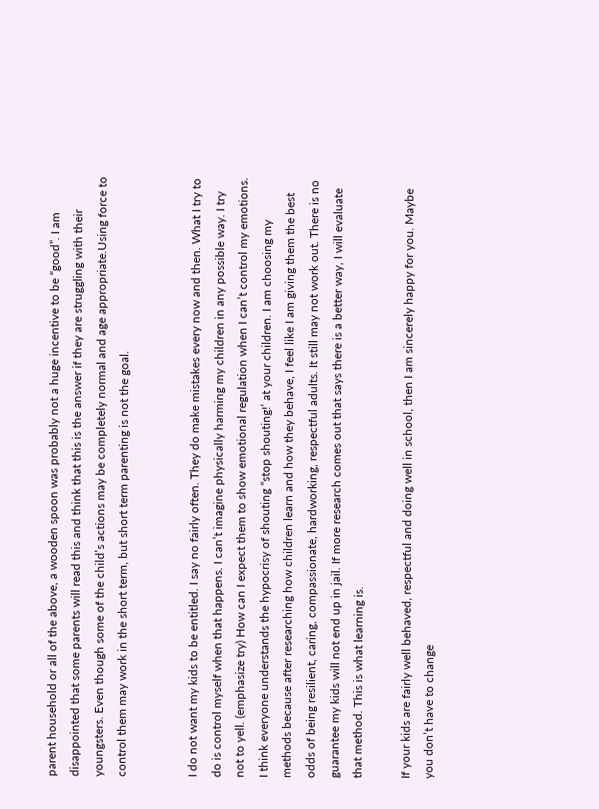parent household or all of the above, a wooden spoon was probably not a huge incentive to be “good”. I am disappointed that some parents will read this and think that this is the answer if they are struggling with their youngsters. Even though some of the child’s actions may be completely normal and age appropriate.Using force to control them may work in the short term, but short term parenting is not the goal.


I do not want my kids to be entitled. I say no fairly often. They do make mistakes every now and then. What I try to do is control myself when that happens. I can’t imagine physically harming my children in any possible way. I try not to yell. (emphasize try) How can I expect them to show emotional regulation when I can’t control my emotions. I think everyone understands the hypocrisy of shouting “stop shouting!’ at your children. I am choosing my methods because after researching how children learn and how they behave, I feel like I am giving them the best odds of being resilient, caring, compassionate, hardworking, respectful adults. It still may not work out. There is no guarantee my kids will not end up in jail. If more research comes out that says there is a better way, I will evaluate that method. This is what learning is.

If your kids are fairly well behaved, respectful and doing well in school, then I am sincerely happy for you. Maybe you don’t have to change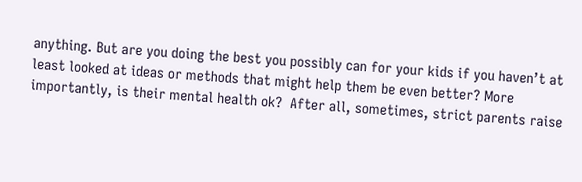anything. But are you doing the best you possibly can for your kids if you haven’t at least looked at ideas or methods that might help them be even better? More importantly, is their mental health ok?  After all, sometimes, strict parents raise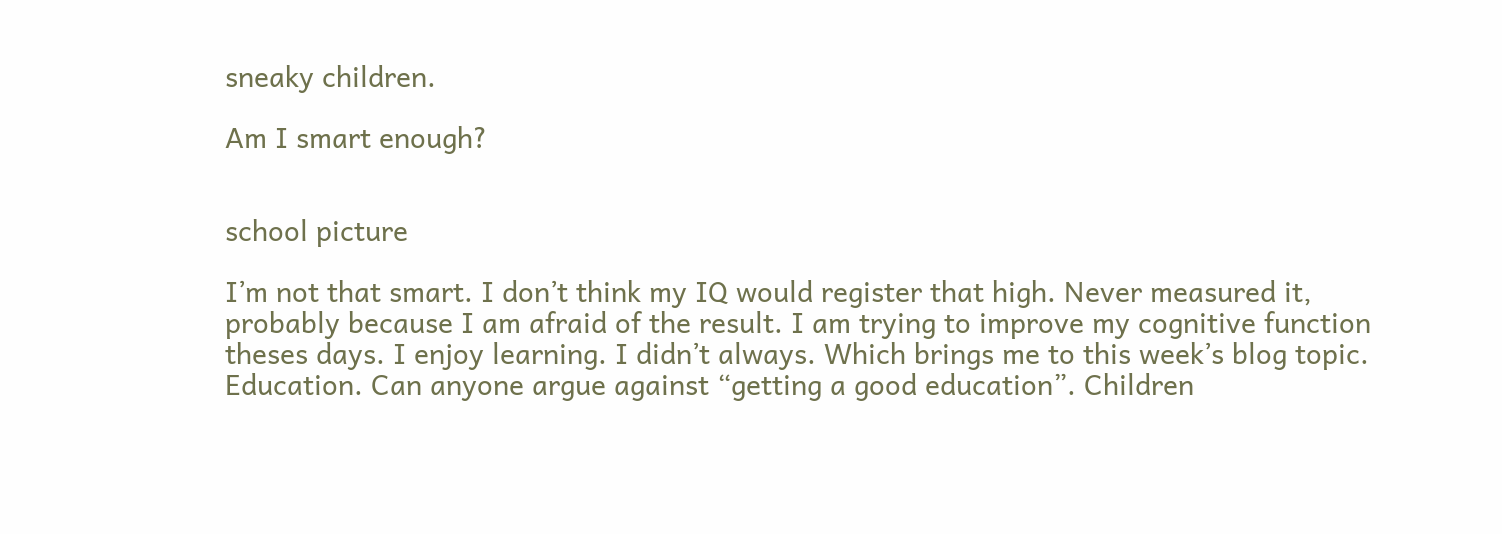sneaky children.

Am I smart enough?


school picture

I’m not that smart. I don’t think my IQ would register that high. Never measured it, probably because I am afraid of the result. I am trying to improve my cognitive function theses days. I enjoy learning. I didn’t always. Which brings me to this week’s blog topic. Education. Can anyone argue against “getting a good education”. Children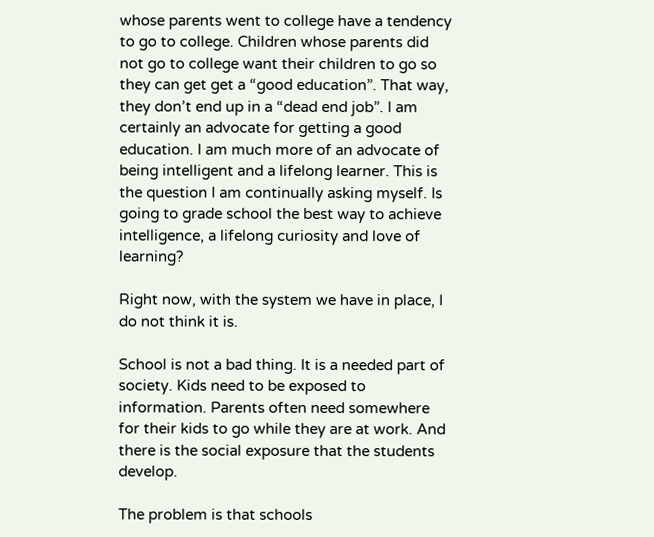whose parents went to college have a tendency to go to college. Children whose parents did not go to college want their children to go so they can get get a “good education”. That way, they don’t end up in a “dead end job”. I am certainly an advocate for getting a good education. I am much more of an advocate of being intelligent and a lifelong learner. This is the question I am continually asking myself. Is going to grade school the best way to achieve intelligence, a lifelong curiosity and love of learning?

Right now, with the system we have in place, I do not think it is.

School is not a bad thing. It is a needed part of society. Kids need to be exposed to information. Parents often need somewhere for their kids to go while they are at work. And there is the social exposure that the students develop.

The problem is that schools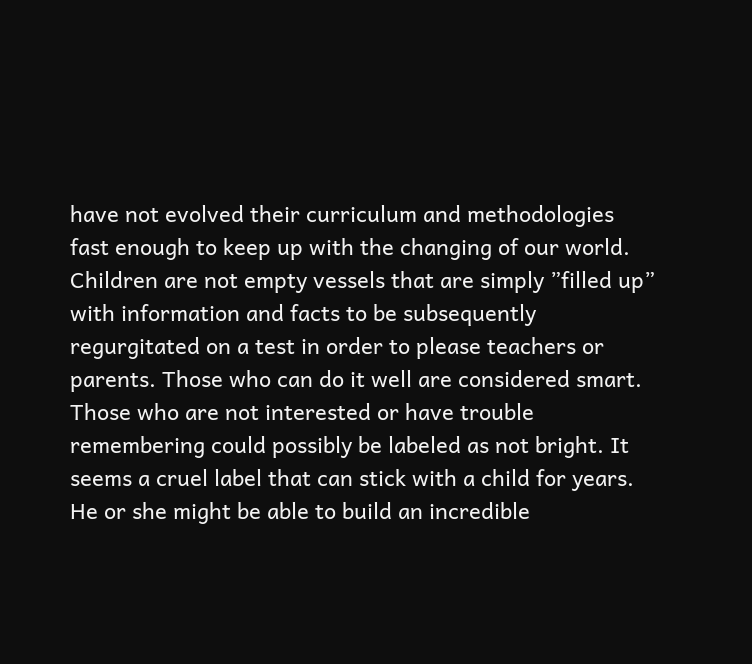have not evolved their curriculum and methodologies fast enough to keep up with the changing of our world. Children are not empty vessels that are simply ”filled up” with information and facts to be subsequently regurgitated on a test in order to please teachers or parents. Those who can do it well are considered smart. Those who are not interested or have trouble remembering could possibly be labeled as not bright. It seems a cruel label that can stick with a child for years. He or she might be able to build an incredible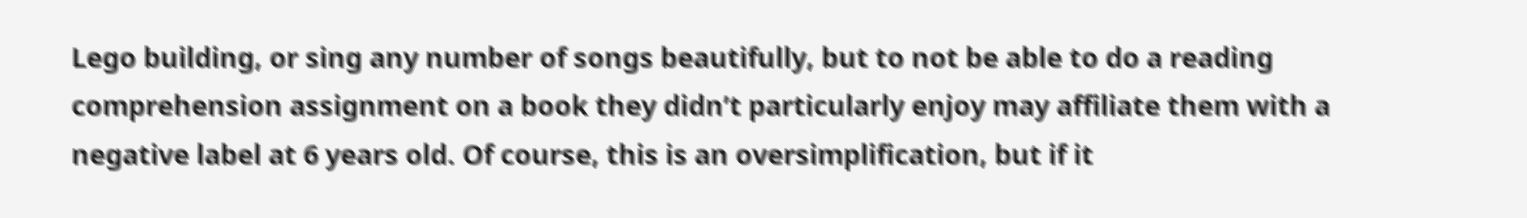Lego building, or sing any number of songs beautifully, but to not be able to do a reading comprehension assignment on a book they didn’t particularly enjoy may affiliate them with a negative label at 6 years old. Of course, this is an oversimplification, but if it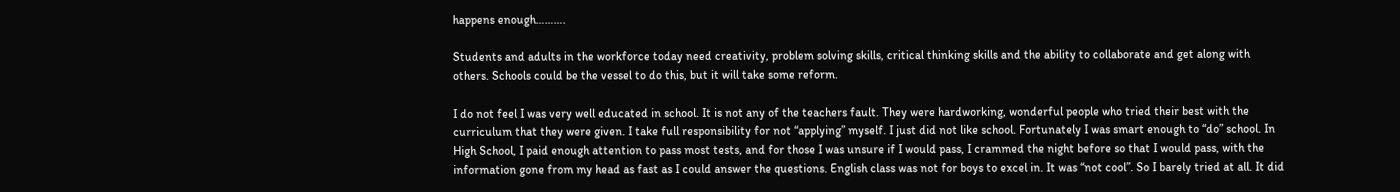happens enough……….

Students and adults in the workforce today need creativity, problem solving skills, critical thinking skills and the ability to collaborate and get along with others. Schools could be the vessel to do this, but it will take some reform.

I do not feel I was very well educated in school. It is not any of the teachers fault. They were hardworking, wonderful people who tried their best with the curriculum that they were given. I take full responsibility for not “applying” myself. I just did not like school. Fortunately I was smart enough to “do” school. In High School, I paid enough attention to pass most tests, and for those I was unsure if I would pass, I crammed the night before so that I would pass, with the information gone from my head as fast as I could answer the questions. English class was not for boys to excel in. It was “not cool”. So I barely tried at all. It did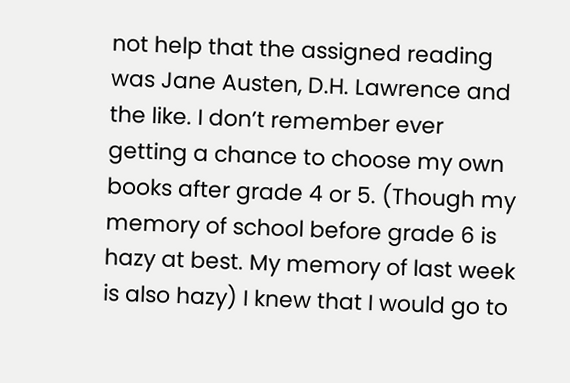not help that the assigned reading was Jane Austen, D.H. Lawrence and the like. I don’t remember ever getting a chance to choose my own books after grade 4 or 5. (Though my memory of school before grade 6 is hazy at best. My memory of last week is also hazy) I knew that I would go to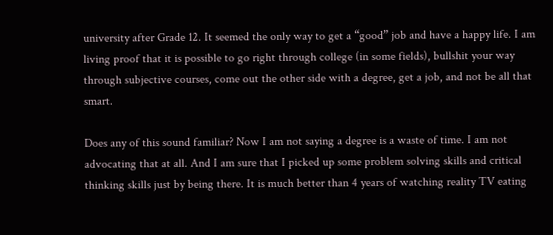university after Grade 12. It seemed the only way to get a “good” job and have a happy life. I am living proof that it is possible to go right through college (in some fields), bullshit your way through subjective courses, come out the other side with a degree, get a job, and not be all that smart.

Does any of this sound familiar? Now I am not saying a degree is a waste of time. I am not advocating that at all. And I am sure that I picked up some problem solving skills and critical thinking skills just by being there. It is much better than 4 years of watching reality TV eating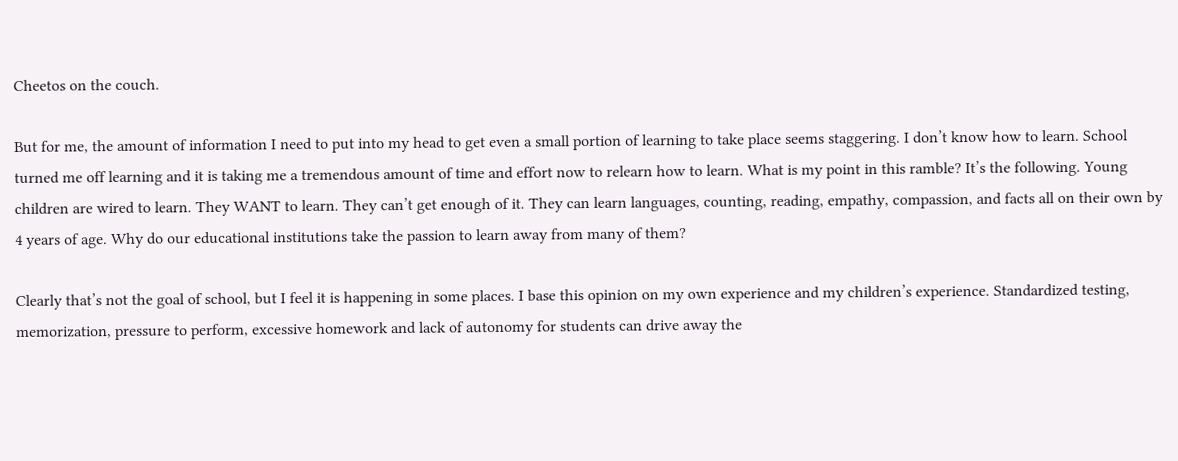Cheetos on the couch.

But for me, the amount of information I need to put into my head to get even a small portion of learning to take place seems staggering. I don’t know how to learn. School turned me off learning and it is taking me a tremendous amount of time and effort now to relearn how to learn. What is my point in this ramble? It’s the following. Young children are wired to learn. They WANT to learn. They can’t get enough of it. They can learn languages, counting, reading, empathy, compassion, and facts all on their own by 4 years of age. Why do our educational institutions take the passion to learn away from many of them?

Clearly that’s not the goal of school, but I feel it is happening in some places. I base this opinion on my own experience and my children’s experience. Standardized testing, memorization, pressure to perform, excessive homework and lack of autonomy for students can drive away the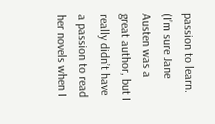passion to learn. (I’m sure Jane Austen was a great author, but I really didn’t have a passion to read her novels when I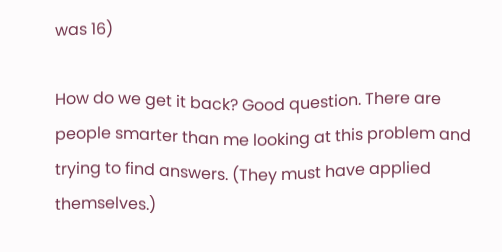was 16)

How do we get it back? Good question. There are people smarter than me looking at this problem and trying to find answers. (They must have applied themselves.)